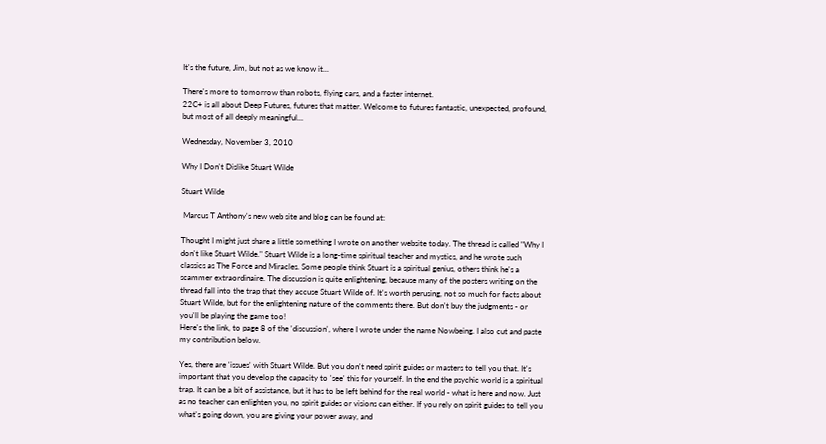It's the future, Jim, but not as we know it...

There's more to tomorrow than robots, flying cars, and a faster internet.
22C+ is all about Deep Futures, futures that matter. Welcome to futures fantastic, unexpected, profound, but most of all deeply meaningful...

Wednesday, November 3, 2010

Why I Don't Dislike Stuart Wilde

Stuart Wilde

 Marcus T Anthony's new web site and blog can be found at:

Thought I might just share a little something I wrote on another website today. The thread is called "Why I don't like Stuart Wilde." Stuart Wilde is a long-time spiritual teacher and mystics, and he wrote such classics as The Force and Miracles. Some people think Stuart is a spiritual genius, others think he's a scammer extraordinaire. The discussion is quite enlightening, because many of the posters writing on the thread fall into the trap that they accuse Stuart Wilde of. It's worth perusing, not so much for facts about Stuart Wilde, but for the enlightening nature of the comments there. But don't buy the judgments - or you'll be playing the game too!
Here's the link, to page 8 of the 'discussion', where I wrote under the name Nowbeing. I also cut and paste my contribution below.

Yes, there are 'issues' with Stuart Wilde. But you don't need spirit guides or masters to tell you that. It's important that you develop the capacity to 'see' this for yourself. In the end the psychic world is a spiritual trap. It can be a bit of assistance, but it has to be left behind for the real world - what is here and now. Just as no teacher can enlighten you, no spirit guides or visions can either. If you rely on spirit guides to tell you what's going down, you are giving your power away, and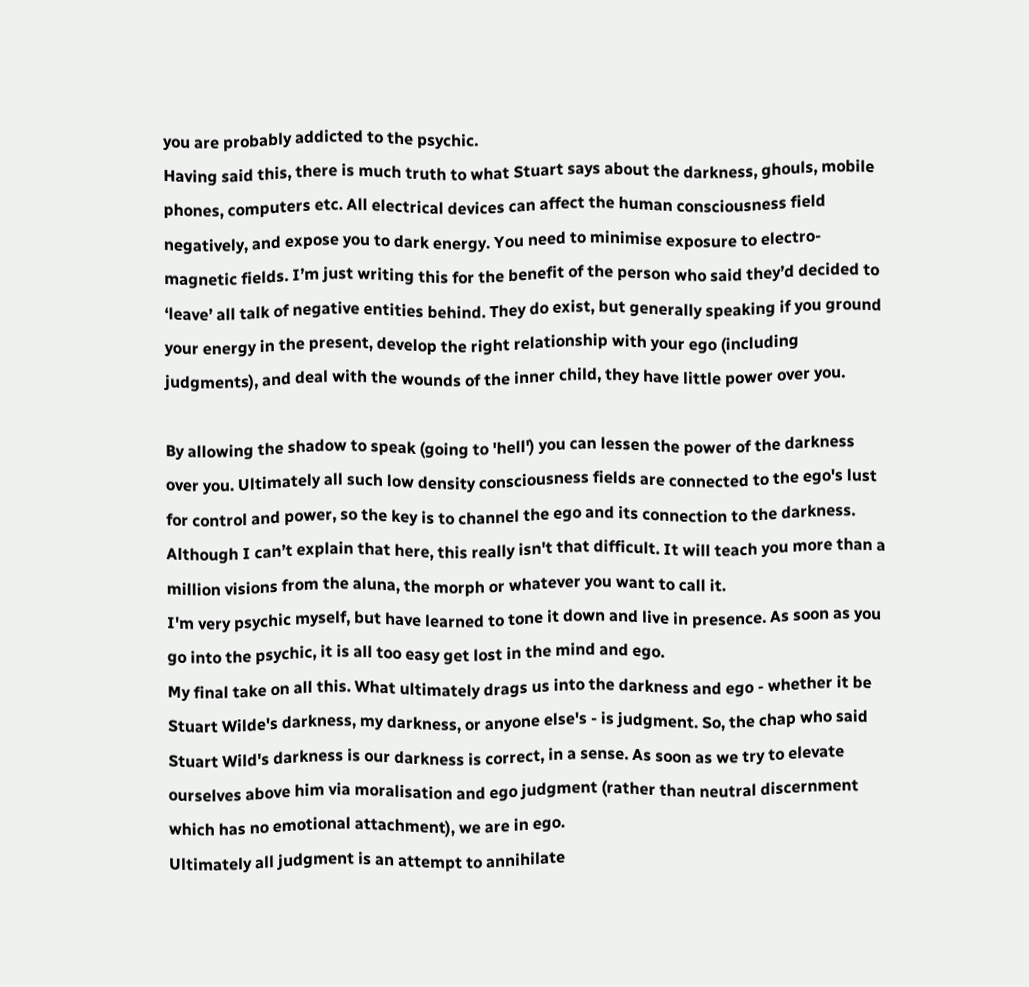you are probably addicted to the psychic.
Having said this, there is much truth to what Stuart says about the darkness, ghouls, mobile phones, computers etc. All electrical devices can affect the human consciousness field negatively, and expose you to dark energy. You need to minimise exposure to electro-magnetic fields. I’m just writing this for the benefit of the person who said they’d decided to ‘leave’ all talk of negative entities behind. They do exist, but generally speaking if you ground your energy in the present, develop the right relationship with your ego (including judgments), and deal with the wounds of the inner child, they have little power over you.

By allowing the shadow to speak (going to 'hell') you can lessen the power of the darkness over you. Ultimately all such low density consciousness fields are connected to the ego's lust for control and power, so the key is to channel the ego and its connection to the darkness. Although I can’t explain that here, this really isn't that difficult. It will teach you more than a million visions from the aluna, the morph or whatever you want to call it.
I'm very psychic myself, but have learned to tone it down and live in presence. As soon as you go into the psychic, it is all too easy get lost in the mind and ego.
My final take on all this. What ultimately drags us into the darkness and ego - whether it be Stuart Wilde's darkness, my darkness, or anyone else's - is judgment. So, the chap who said Stuart Wild's darkness is our darkness is correct, in a sense. As soon as we try to elevate ourselves above him via moralisation and ego judgment (rather than neutral discernment which has no emotional attachment), we are in ego.
Ultimately all judgment is an attempt to annihilate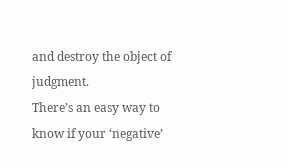and destroy the object of judgment.
There’s an easy way to know if your ‘negative’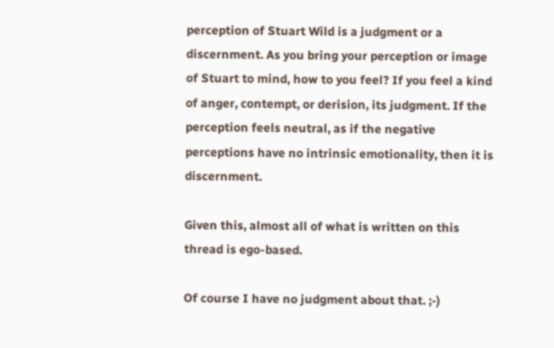perception of Stuart Wild is a judgment or a discernment. As you bring your perception or image of Stuart to mind, how to you feel? If you feel a kind of anger, contempt, or derision, its judgment. If the perception feels neutral, as if the negative perceptions have no intrinsic emotionality, then it is discernment.

Given this, almost all of what is written on this thread is ego-based.

Of course I have no judgment about that. ;-)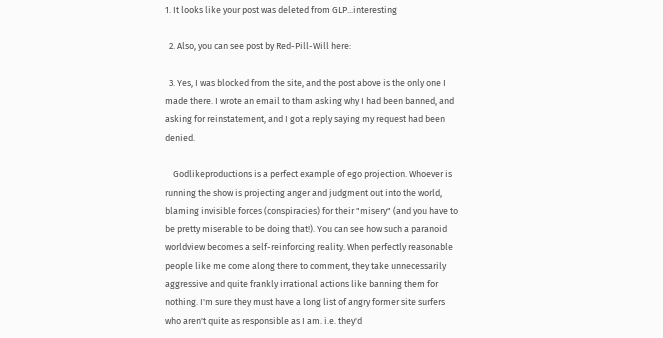1. It looks like your post was deleted from GLP...interesting

  2. Also, you can see post by Red-Pill-Will here:

  3. Yes, I was blocked from the site, and the post above is the only one I made there. I wrote an email to tham asking why I had been banned, and asking for reinstatement, and I got a reply saying my request had been denied.

    Godlikeproductions is a perfect example of ego projection. Whoever is running the show is projecting anger and judgment out into the world, blaming invisible forces (conspiracies) for their "misery" (and you have to be pretty miserable to be doing that!). You can see how such a paranoid worldview becomes a self-reinforcing reality. When perfectly reasonable people like me come along there to comment, they take unnecessarily aggressive and quite frankly irrational actions like banning them for nothing. I'm sure they must have a long list of angry former site surfers who aren't quite as responsible as I am. i.e. they'd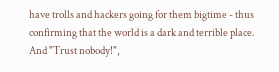have trolls and hackers going for them bigtime - thus confirming that the world is a dark and terrible place. And "Trust nobody!",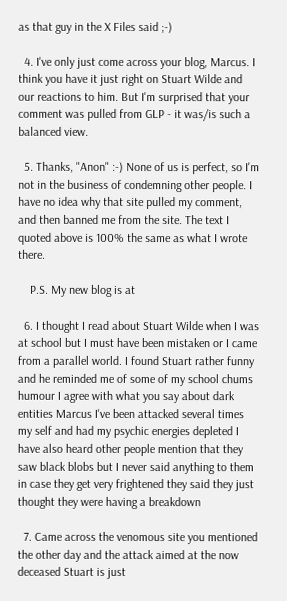as that guy in the X Files said ;-)

  4. I've only just come across your blog, Marcus. I think you have it just right on Stuart Wilde and our reactions to him. But I'm surprised that your comment was pulled from GLP - it was/is such a balanced view.

  5. Thanks, "Anon" :-) None of us is perfect, so I'm not in the business of condemning other people. I have no idea why that site pulled my comment, and then banned me from the site. The text I quoted above is 100% the same as what I wrote there.

    P.S. My new blog is at

  6. I thought I read about Stuart Wilde when I was at school but I must have been mistaken or I came from a parallel world. I found Stuart rather funny and he reminded me of some of my school chums humour I agree with what you say about dark entities Marcus I've been attacked several times my self and had my psychic energies depleted I have also heard other people mention that they saw black blobs but I never said anything to them in case they get very frightened they said they just thought they were having a breakdown

  7. Came across the venomous site you mentioned the other day and the attack aimed at the now deceased Stuart is just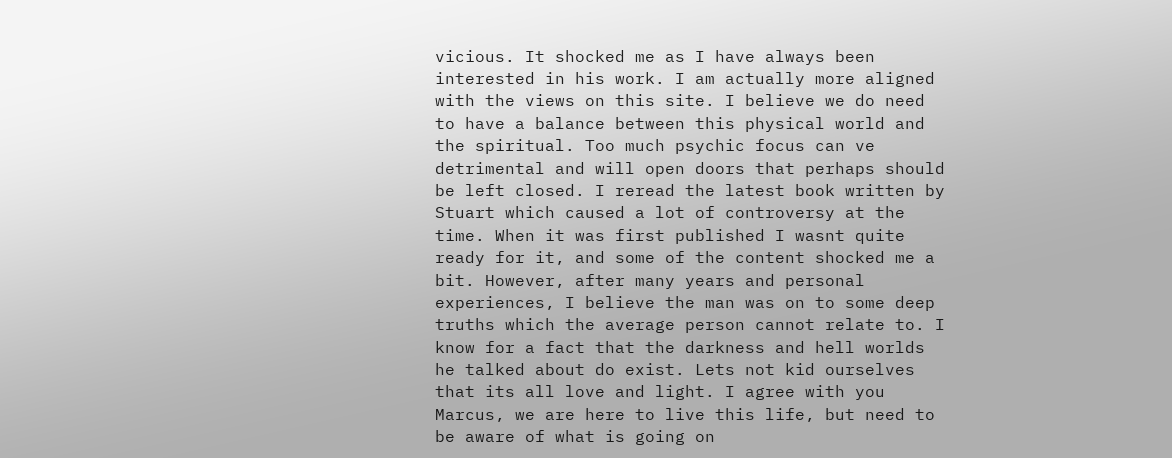vicious. It shocked me as I have always been interested in his work. I am actually more aligned with the views on this site. I believe we do need to have a balance between this physical world and the spiritual. Too much psychic focus can ve detrimental and will open doors that perhaps should be left closed. I reread the latest book written by Stuart which caused a lot of controversy at the time. When it was first published I wasnt quite ready for it, and some of the content shocked me a bit. However, after many years and personal experiences, I believe the man was on to some deep truths which the average person cannot relate to. I know for a fact that the darkness and hell worlds he talked about do exist. Lets not kid ourselves that its all love and light. I agree with you Marcus, we are here to live this life, but need to be aware of what is going on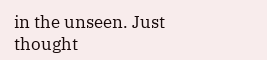in the unseen. Just thought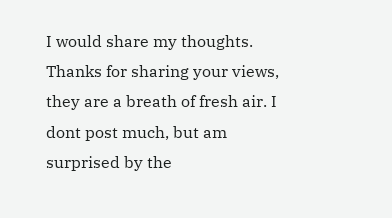I would share my thoughts. Thanks for sharing your views, they are a breath of fresh air. I dont post much, but am surprised by the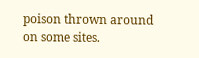poison thrown around on some sites.